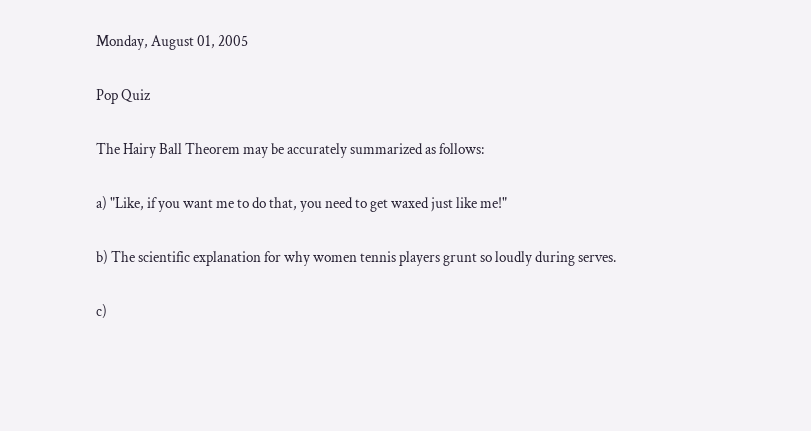Monday, August 01, 2005

Pop Quiz

The Hairy Ball Theorem may be accurately summarized as follows:

a) "Like, if you want me to do that, you need to get waxed just like me!"

b) The scientific explanation for why women tennis players grunt so loudly during serves.

c)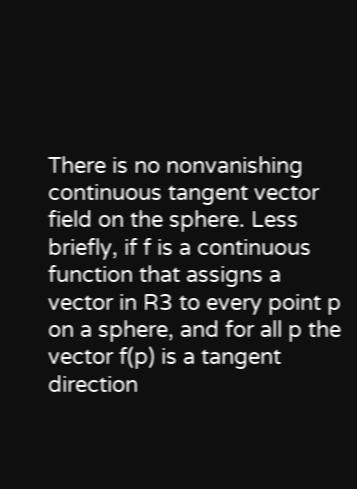There is no nonvanishing continuous tangent vector field on the sphere. Less briefly, if f is a continuous function that assigns a vector in R3 to every point p on a sphere, and for all p the vector f(p) is a tangent direction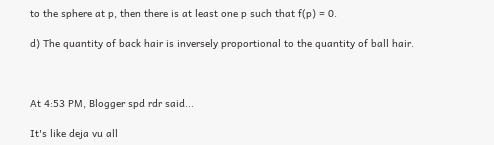to the sphere at p, then there is at least one p such that f(p) = 0.

d) The quantity of back hair is inversely proportional to the quantity of ball hair.



At 4:53 PM, Blogger spd rdr said...

It's like deja vu all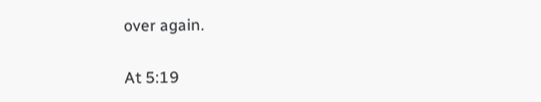over again.

At 5:19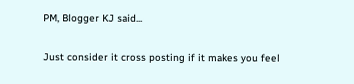PM, Blogger KJ said...

Just consider it cross posting if it makes you feel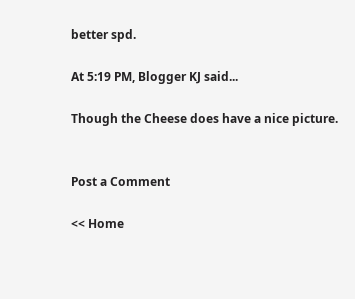better spd.

At 5:19 PM, Blogger KJ said...

Though the Cheese does have a nice picture.


Post a Comment

<< Home